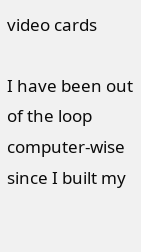video cards

I have been out of the loop computer-wise since I built my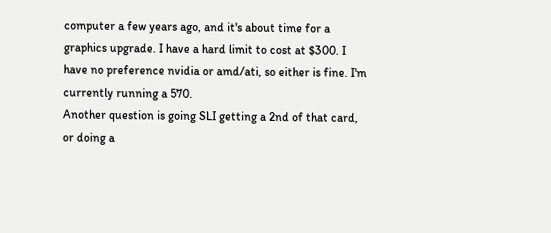computer a few years ago, and it's about time for a graphics upgrade. I have a hard limit to cost at $300. I have no preference nvidia or amd/ati, so either is fine. I'm currently running a 570.
Another question is going SLI getting a 2nd of that card, or doing a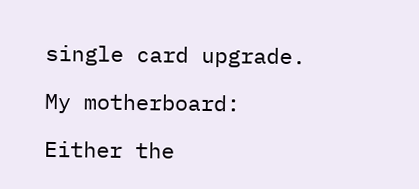single card upgrade.

My motherboard:

Either the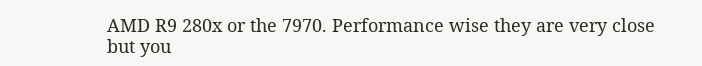AMD R9 280x or the 7970. Performance wise they are very close but you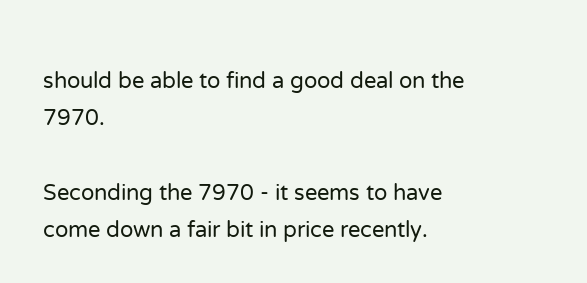should be able to find a good deal on the 7970.

Seconding the 7970 - it seems to have come down a fair bit in price recently.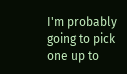I'm probably going to pick one up to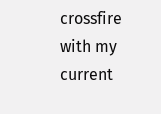crossfire with my current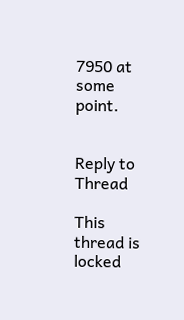7950 at some point.


Reply to Thread

This thread is locked